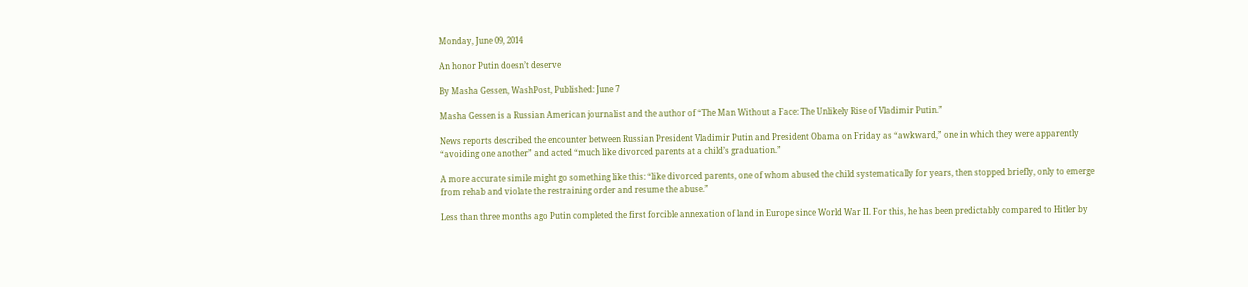Monday, June 09, 2014

An honor Putin doesn’t deserve

By Masha Gessen, WashPost, Published: June 7

Masha Gessen is a Russian American journalist and the author of “The Man Without a Face: The Unlikely Rise of Vladimir Putin.”

News reports described the encounter between Russian President Vladimir Putin and President Obama on Friday as “awkward,” one in which they were apparently “avoiding one another” and acted “much like divorced parents at a child’s graduation.”

A more accurate simile might go something like this: “like divorced parents, one of whom abused the child systematically for years, then stopped briefly, only to emerge from rehab and violate the restraining order and resume the abuse.”

Less than three months ago Putin completed the first forcible annexation of land in Europe since World War II. For this, he has been predictably compared to Hitler by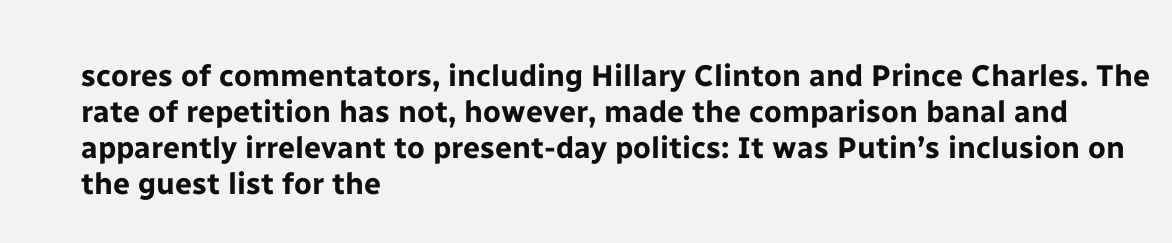scores of commentators, including Hillary Clinton and Prince Charles. The rate of repetition has not, however, made the comparison banal and apparently irrelevant to present-day politics: It was Putin’s inclusion on the guest list for the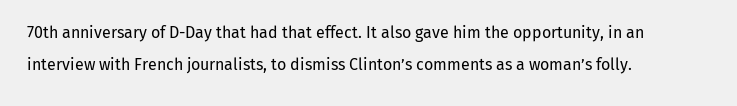70th anniversary of D-Day that had that effect. It also gave him the opportunity, in an interview with French journalists, to dismiss Clinton’s comments as a woman’s folly.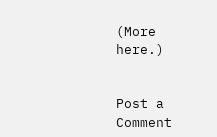(More here.)


Post a Comment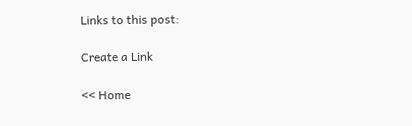Links to this post:

Create a Link

<< Home